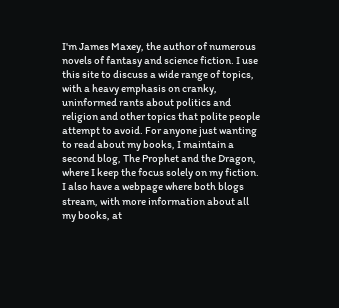I'm James Maxey, the author of numerous novels of fantasy and science fiction. I use this site to discuss a wide range of topics, with a heavy emphasis on cranky, uninformed rants about politics and religion and other topics that polite people attempt to avoid. For anyone just wanting to read about my books, I maintain a second blog, The Prophet and the Dragon, where I keep the focus solely on my fiction. I also have a webpage where both blogs stream, with more information about all my books, at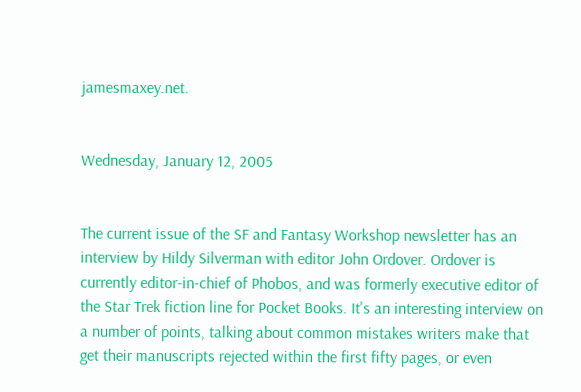jamesmaxey.net.


Wednesday, January 12, 2005


The current issue of the SF and Fantasy Workshop newsletter has an interview by Hildy Silverman with editor John Ordover. Ordover is currently editor-in-chief of Phobos, and was formerly executive editor of the Star Trek fiction line for Pocket Books. It's an interesting interview on a number of points, talking about common mistakes writers make that get their manuscripts rejected within the first fifty pages, or even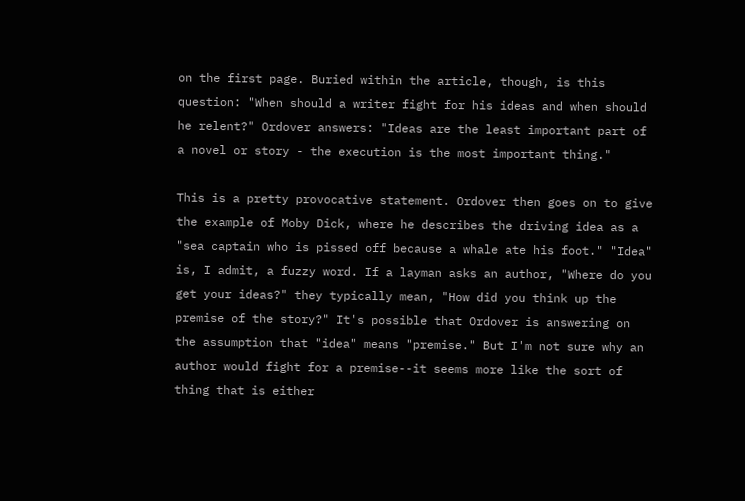on the first page. Buried within the article, though, is this question: "When should a writer fight for his ideas and when should he relent?" Ordover answers: "Ideas are the least important part of a novel or story - the execution is the most important thing."

This is a pretty provocative statement. Ordover then goes on to give the example of Moby Dick, where he describes the driving idea as a "sea captain who is pissed off because a whale ate his foot." "Idea" is, I admit, a fuzzy word. If a layman asks an author, "Where do you get your ideas?" they typically mean, "How did you think up the premise of the story?" It's possible that Ordover is answering on the assumption that "idea" means "premise." But I'm not sure why an author would fight for a premise--it seems more like the sort of thing that is either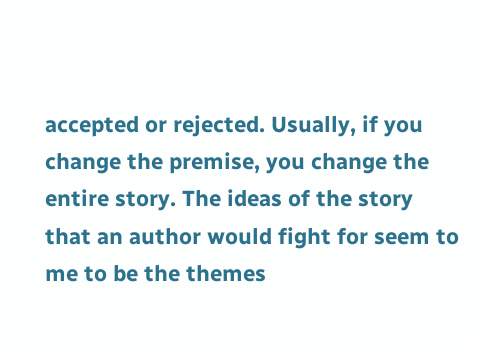accepted or rejected. Usually, if you change the premise, you change the entire story. The ideas of the story that an author would fight for seem to me to be the themes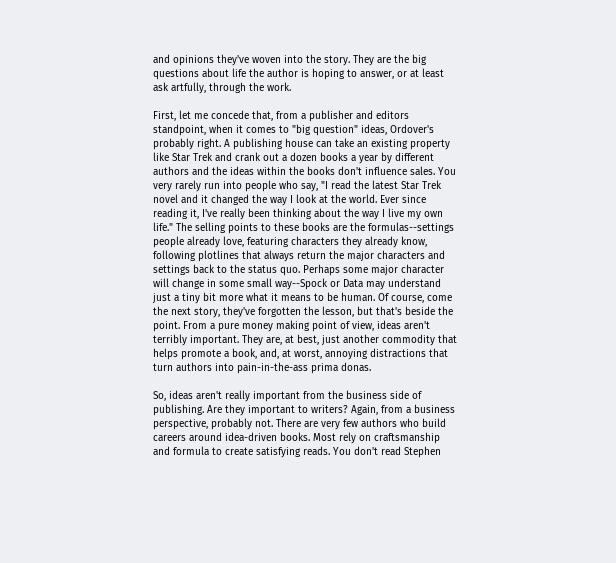and opinions they've woven into the story. They are the big questions about life the author is hoping to answer, or at least ask artfully, through the work.

First, let me concede that, from a publisher and editors standpoint, when it comes to "big question" ideas, Ordover's probably right. A publishing house can take an existing property like Star Trek and crank out a dozen books a year by different authors and the ideas within the books don't influence sales. You very rarely run into people who say, "I read the latest Star Trek novel and it changed the way I look at the world. Ever since reading it, I've really been thinking about the way I live my own life." The selling points to these books are the formulas--settings people already love, featuring characters they already know, following plotlines that always return the major characters and settings back to the status quo. Perhaps some major character will change in some small way--Spock or Data may understand just a tiny bit more what it means to be human. Of course, come the next story, they've forgotten the lesson, but that's beside the point. From a pure money making point of view, ideas aren't terribly important. They are, at best, just another commodity that helps promote a book, and, at worst, annoying distractions that turn authors into pain-in-the-ass prima donas.

So, ideas aren't really important from the business side of publishing. Are they important to writers? Again, from a business perspective, probably not. There are very few authors who build careers around idea-driven books. Most rely on craftsmanship and formula to create satisfying reads. You don't read Stephen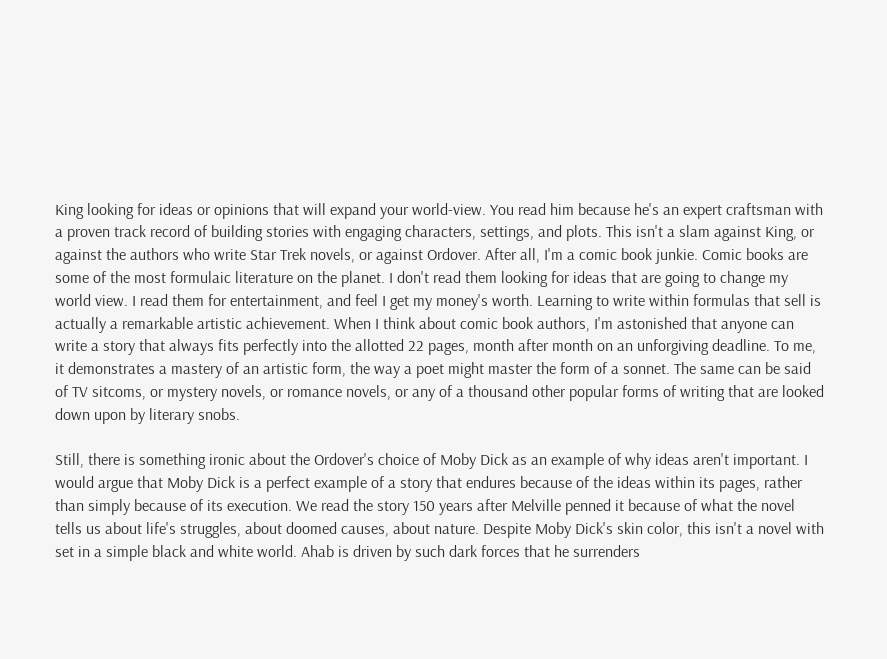King looking for ideas or opinions that will expand your world-view. You read him because he's an expert craftsman with a proven track record of building stories with engaging characters, settings, and plots. This isn't a slam against King, or against the authors who write Star Trek novels, or against Ordover. After all, I'm a comic book junkie. Comic books are some of the most formulaic literature on the planet. I don't read them looking for ideas that are going to change my world view. I read them for entertainment, and feel I get my money's worth. Learning to write within formulas that sell is actually a remarkable artistic achievement. When I think about comic book authors, I'm astonished that anyone can write a story that always fits perfectly into the allotted 22 pages, month after month on an unforgiving deadline. To me, it demonstrates a mastery of an artistic form, the way a poet might master the form of a sonnet. The same can be said of TV sitcoms, or mystery novels, or romance novels, or any of a thousand other popular forms of writing that are looked down upon by literary snobs.

Still, there is something ironic about the Ordover's choice of Moby Dick as an example of why ideas aren't important. I would argue that Moby Dick is a perfect example of a story that endures because of the ideas within its pages, rather than simply because of its execution. We read the story 150 years after Melville penned it because of what the novel tells us about life's struggles, about doomed causes, about nature. Despite Moby Dick's skin color, this isn't a novel with set in a simple black and white world. Ahab is driven by such dark forces that he surrenders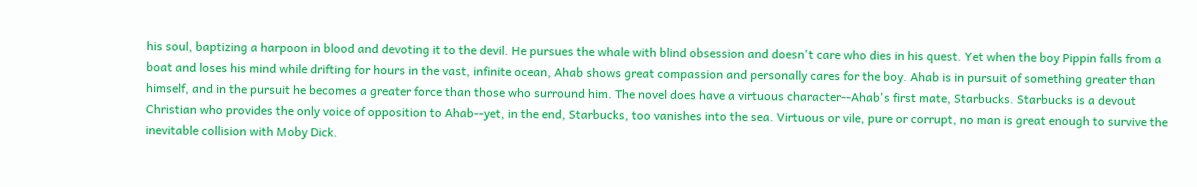his soul, baptizing a harpoon in blood and devoting it to the devil. He pursues the whale with blind obsession and doesn't care who dies in his quest. Yet when the boy Pippin falls from a boat and loses his mind while drifting for hours in the vast, infinite ocean, Ahab shows great compassion and personally cares for the boy. Ahab is in pursuit of something greater than himself, and in the pursuit he becomes a greater force than those who surround him. The novel does have a virtuous character--Ahab's first mate, Starbucks. Starbucks is a devout Christian who provides the only voice of opposition to Ahab--yet, in the end, Starbucks, too vanishes into the sea. Virtuous or vile, pure or corrupt, no man is great enough to survive the inevitable collision with Moby Dick.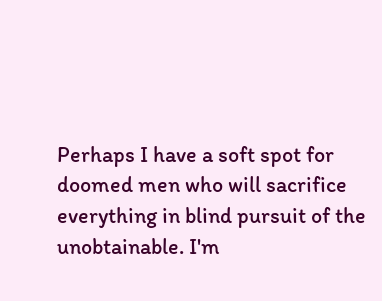Perhaps I have a soft spot for doomed men who will sacrifice everything in blind pursuit of the unobtainable. I'm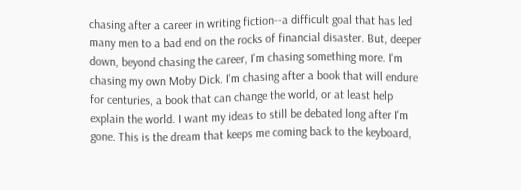chasing after a career in writing fiction--a difficult goal that has led many men to a bad end on the rocks of financial disaster. But, deeper down, beyond chasing the career, I'm chasing something more. I'm chasing my own Moby Dick. I'm chasing after a book that will endure for centuries, a book that can change the world, or at least help explain the world. I want my ideas to still be debated long after I'm gone. This is the dream that keeps me coming back to the keyboard,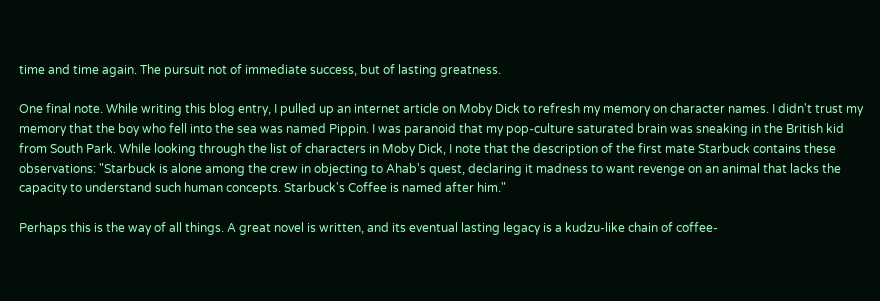time and time again. The pursuit not of immediate success, but of lasting greatness.

One final note. While writing this blog entry, I pulled up an internet article on Moby Dick to refresh my memory on character names. I didn't trust my memory that the boy who fell into the sea was named Pippin. I was paranoid that my pop-culture saturated brain was sneaking in the British kid from South Park. While looking through the list of characters in Moby Dick, I note that the description of the first mate Starbuck contains these observations: "Starbuck is alone among the crew in objecting to Ahab's quest, declaring it madness to want revenge on an animal that lacks the capacity to understand such human concepts. Starbuck's Coffee is named after him."

Perhaps this is the way of all things. A great novel is written, and its eventual lasting legacy is a kudzu-like chain of coffee-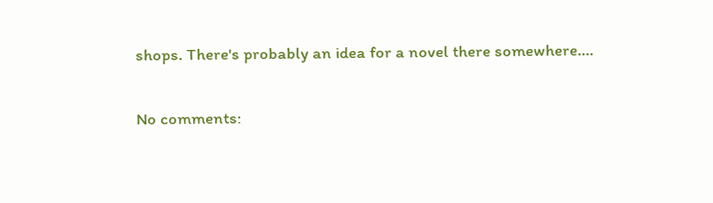shops. There's probably an idea for a novel there somewhere....

No comments: